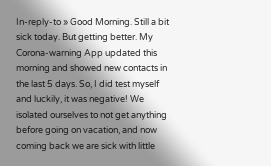In-reply-to » Good Morning. Still a bit sick today. But getting better. My Corona-warning App updated this morning and showed new contacts in the last 5 days. So, I did test myself and luckily, it was negative! We isolated ourselves to not get anything before going on vacation, and now coming back we are sick with little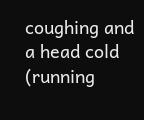coughing and a head cold (running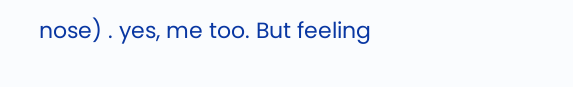nose) . yes, me too. But feeling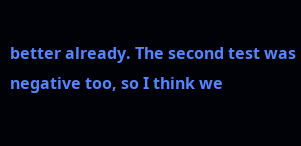better already. The second test was negative too, so I think we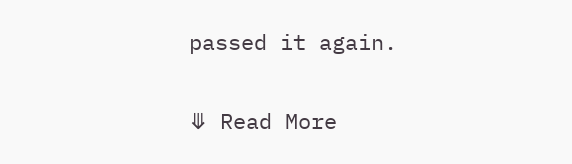passed it again.

⤋ Read More